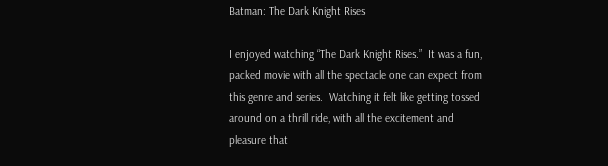Batman: The Dark Knight Rises

I enjoyed watching “The Dark Knight Rises.”  It was a fun, packed movie with all the spectacle one can expect from this genre and series.  Watching it felt like getting tossed around on a thrill ride, with all the excitement and pleasure that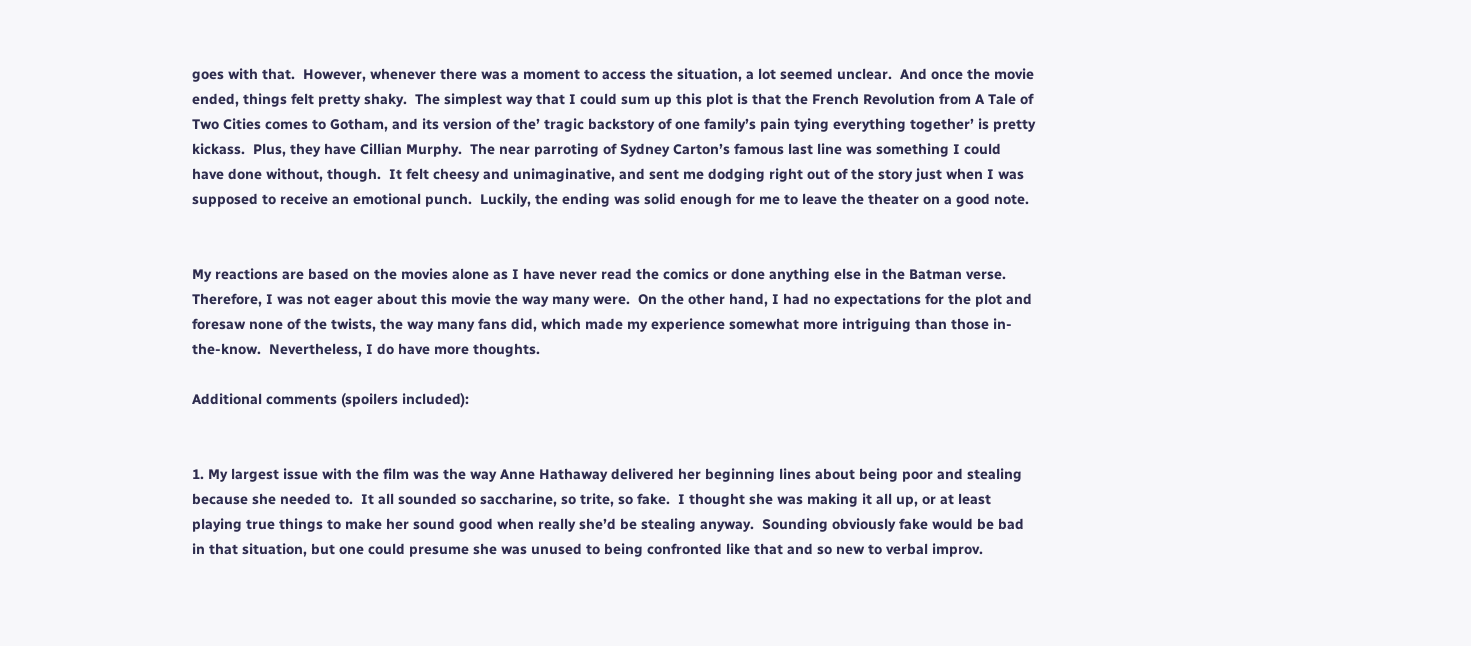goes with that.  However, whenever there was a moment to access the situation, a lot seemed unclear.  And once the movie ended, things felt pretty shaky.  The simplest way that I could sum up this plot is that the French Revolution from A Tale of Two Cities comes to Gotham, and its version of the’ tragic backstory of one family’s pain tying everything together’ is pretty kickass.  Plus, they have Cillian Murphy.  The near parroting of Sydney Carton’s famous last line was something I could have done without, though.  It felt cheesy and unimaginative, and sent me dodging right out of the story just when I was supposed to receive an emotional punch.  Luckily, the ending was solid enough for me to leave the theater on a good note.


My reactions are based on the movies alone as I have never read the comics or done anything else in the Batman verse.  Therefore, I was not eager about this movie the way many were.  On the other hand, I had no expectations for the plot and foresaw none of the twists, the way many fans did, which made my experience somewhat more intriguing than those in-the-know.  Nevertheless, I do have more thoughts.

Additional comments (spoilers included):


1. My largest issue with the film was the way Anne Hathaway delivered her beginning lines about being poor and stealing because she needed to.  It all sounded so saccharine, so trite, so fake.  I thought she was making it all up, or at least playing true things to make her sound good when really she’d be stealing anyway.  Sounding obviously fake would be bad in that situation, but one could presume she was unused to being confronted like that and so new to verbal improv.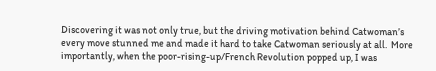Discovering it was not only true, but the driving motivation behind Catwoman’s every move stunned me and made it hard to take Catwoman seriously at all.  More importantly, when the poor-rising-up/French Revolution popped up, I was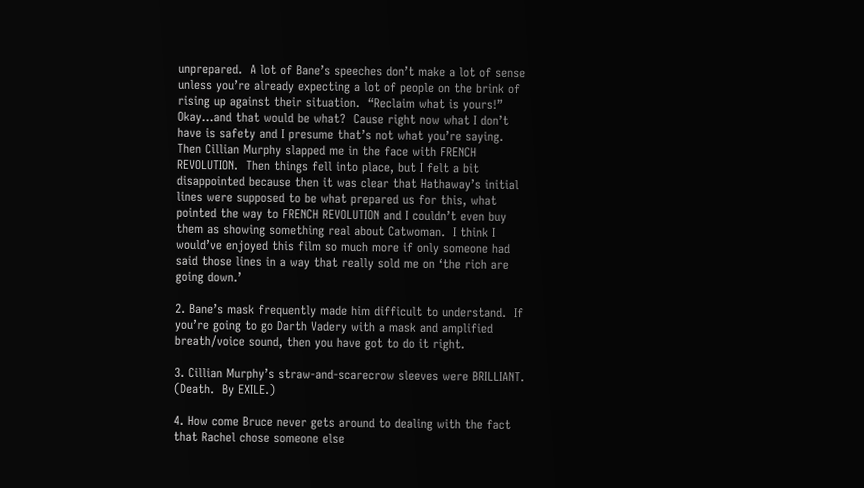unprepared.  A lot of Bane’s speeches don’t make a lot of sense unless you’re already expecting a lot of people on the brink of rising up against their situation.  “Reclaim what is yours!”  Okay…and that would be what?  Cause right now what I don’t have is safety and I presume that’s not what you’re saying.  Then Cillian Murphy slapped me in the face with FRENCH REVOLUTION.  Then things fell into place, but I felt a bit disappointed because then it was clear that Hathaway’s initial lines were supposed to be what prepared us for this, what pointed the way to FRENCH REVOLUTION and I couldn’t even buy them as showing something real about Catwoman.  I think I would’ve enjoyed this film so much more if only someone had said those lines in a way that really sold me on ‘the rich are going down.’

2. Bane’s mask frequently made him difficult to understand.  If you’re going to go Darth Vadery with a mask and amplified breath/voice sound, then you have got to do it right.

3. Cillian Murphy’s straw-and-scarecrow sleeves were BRILLIANT. (Death.  By EXILE.)

4. How come Bruce never gets around to dealing with the fact that Rachel chose someone else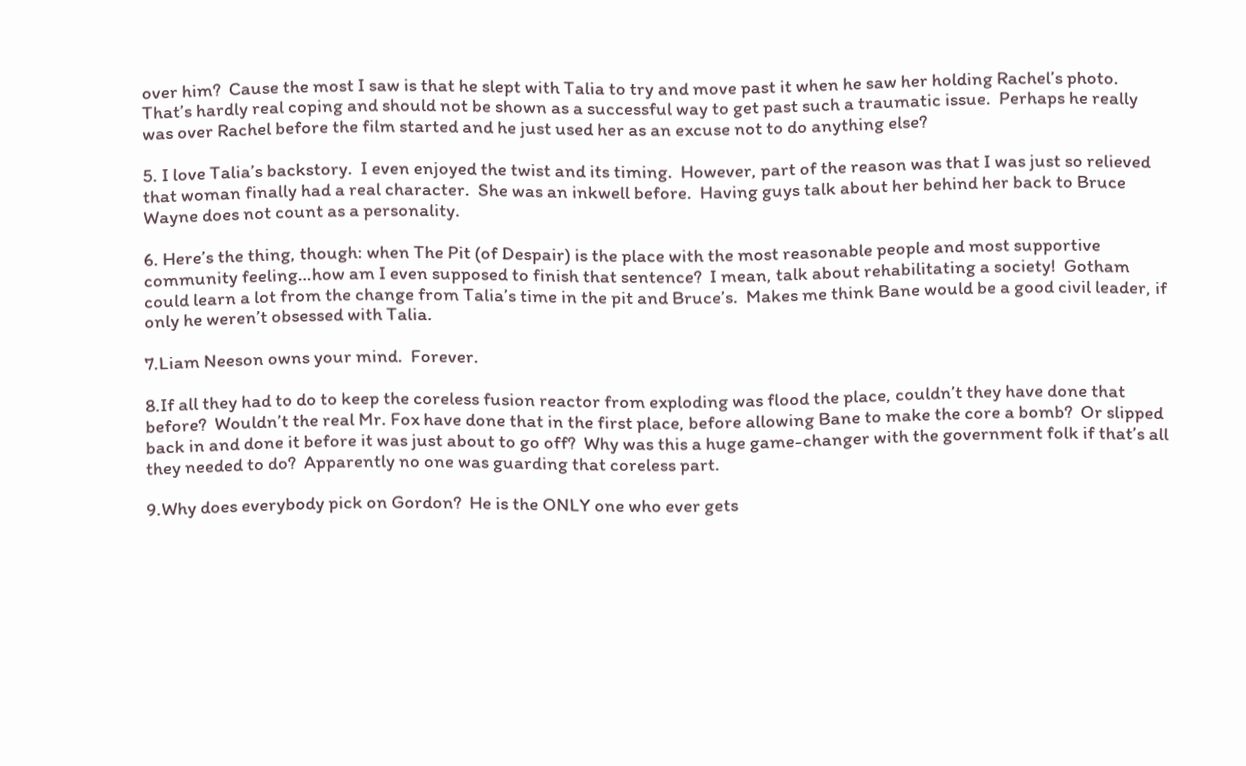over him?  Cause the most I saw is that he slept with Talia to try and move past it when he saw her holding Rachel’s photo.  That’s hardly real coping and should not be shown as a successful way to get past such a traumatic issue.  Perhaps he really was over Rachel before the film started and he just used her as an excuse not to do anything else?

5. I love Talia’s backstory.  I even enjoyed the twist and its timing.  However, part of the reason was that I was just so relieved that woman finally had a real character.  She was an inkwell before.  Having guys talk about her behind her back to Bruce Wayne does not count as a personality.

6. Here’s the thing, though: when The Pit (of Despair) is the place with the most reasonable people and most supportive community feeling…how am I even supposed to finish that sentence?  I mean, talk about rehabilitating a society!  Gotham could learn a lot from the change from Talia’s time in the pit and Bruce’s.  Makes me think Bane would be a good civil leader, if only he weren’t obsessed with Talia.

7.Liam Neeson owns your mind.  Forever.

8.If all they had to do to keep the coreless fusion reactor from exploding was flood the place, couldn’t they have done that before?  Wouldn’t the real Mr. Fox have done that in the first place, before allowing Bane to make the core a bomb?  Or slipped back in and done it before it was just about to go off?  Why was this a huge game-changer with the government folk if that’s all they needed to do?  Apparently no one was guarding that coreless part.

9.Why does everybody pick on Gordon?  He is the ONLY one who ever gets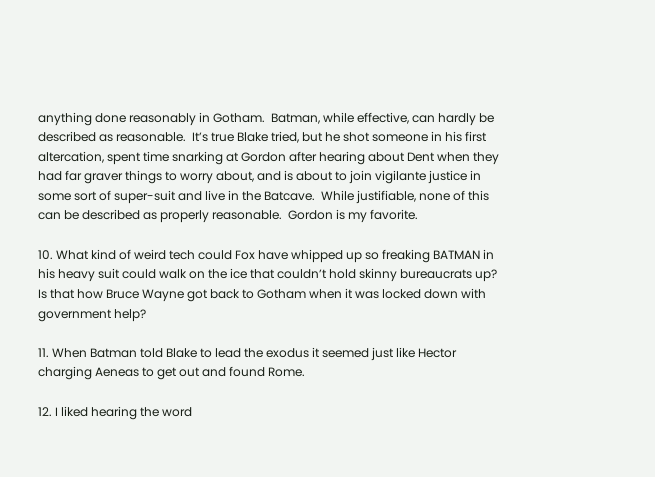anything done reasonably in Gotham.  Batman, while effective, can hardly be described as reasonable.  It’s true Blake tried, but he shot someone in his first altercation, spent time snarking at Gordon after hearing about Dent when they had far graver things to worry about, and is about to join vigilante justice in some sort of super-suit and live in the Batcave.  While justifiable, none of this can be described as properly reasonable.  Gordon is my favorite.

10. What kind of weird tech could Fox have whipped up so freaking BATMAN in his heavy suit could walk on the ice that couldn’t hold skinny bureaucrats up?  Is that how Bruce Wayne got back to Gotham when it was locked down with government help?

11. When Batman told Blake to lead the exodus it seemed just like Hector charging Aeneas to get out and found Rome.

12. I liked hearing the word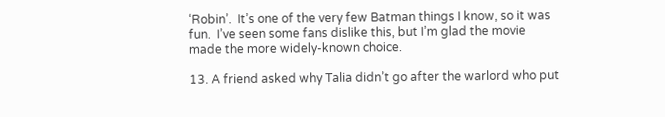‘Robin’.  It’s one of the very few Batman things I know, so it was fun.  I’ve seen some fans dislike this, but I’m glad the movie made the more widely-known choice.

13. A friend asked why Talia didn’t go after the warlord who put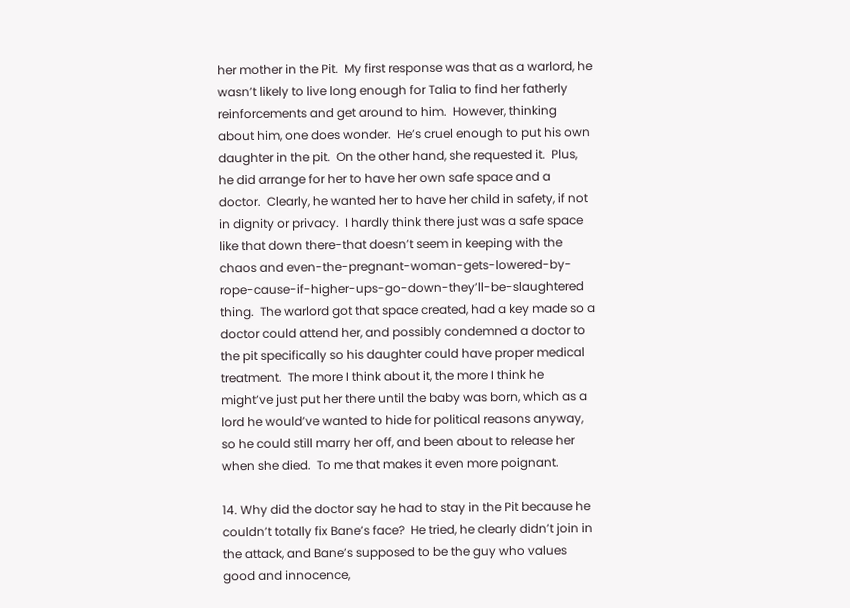her mother in the Pit.  My first response was that as a warlord, he wasn’t likely to live long enough for Talia to find her fatherly reinforcements and get around to him.  However, thinking about him, one does wonder.  He’s cruel enough to put his own daughter in the pit.  On the other hand, she requested it.  Plus, he did arrange for her to have her own safe space and a doctor.  Clearly, he wanted her to have her child in safety, if not in dignity or privacy.  I hardly think there just was a safe space like that down there-that doesn’t seem in keeping with the chaos and even-the-pregnant-woman-gets-lowered-by-rope-cause-if-higher-ups-go-down-they’ll-be-slaughtered thing.  The warlord got that space created, had a key made so a doctor could attend her, and possibly condemned a doctor to the pit specifically so his daughter could have proper medical treatment.  The more I think about it, the more I think he might’ve just put her there until the baby was born, which as a lord he would’ve wanted to hide for political reasons anyway, so he could still marry her off, and been about to release her when she died.  To me that makes it even more poignant.

14. Why did the doctor say he had to stay in the Pit because he couldn’t totally fix Bane’s face?  He tried, he clearly didn’t join in the attack, and Bane’s supposed to be the guy who values good and innocence,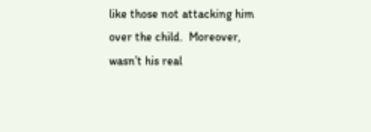like those not attacking him over the child.  Moreover, wasn’t his real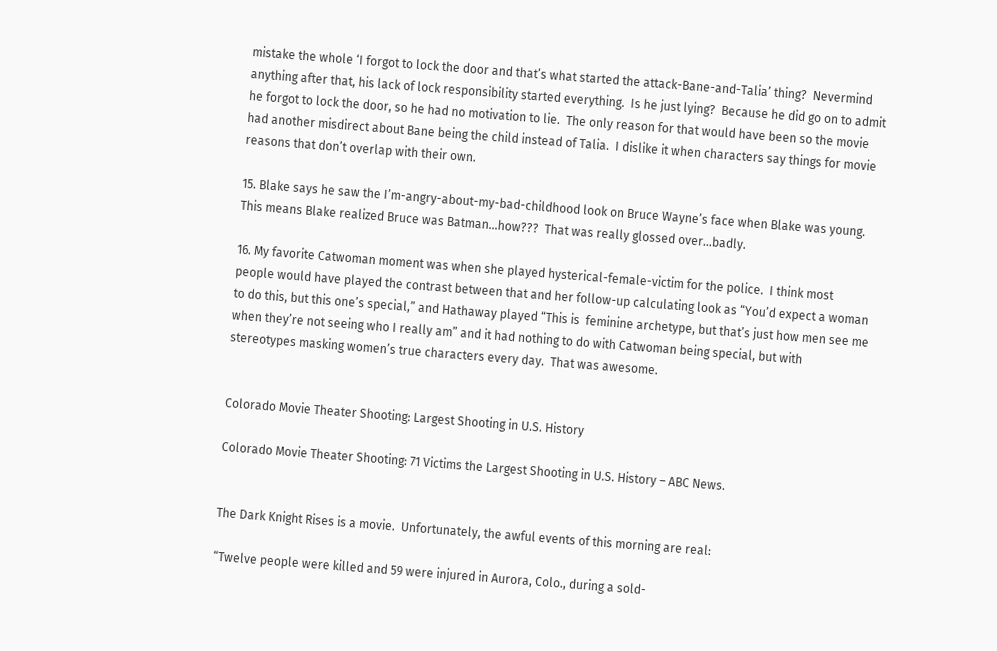mistake the whole ‘I forgot to lock the door and that’s what started the attack-Bane-and-Talia’ thing?  Nevermind anything after that, his lack of lock responsibility started everything.  Is he just lying?  Because he did go on to admit he forgot to lock the door, so he had no motivation to lie.  The only reason for that would have been so the movie had another misdirect about Bane being the child instead of Talia.  I dislike it when characters say things for movie reasons that don’t overlap with their own.

15. Blake says he saw the I’m-angry-about-my-bad-childhood look on Bruce Wayne’s face when Blake was young.  This means Blake realized Bruce was Batman…how???  That was really glossed over…badly.

16. My favorite Catwoman moment was when she played hysterical-female-victim for the police.  I think most people would have played the contrast between that and her follow-up calculating look as “You’d expect a woman to do this, but this one’s special,” and Hathaway played “This is  feminine archetype, but that’s just how men see me when they’re not seeing who I really am” and it had nothing to do with Catwoman being special, but with stereotypes masking women’s true characters every day.  That was awesome.


Colorado Movie Theater Shooting: Largest Shooting in U.S. History

Colorado Movie Theater Shooting: 71 Victims the Largest Shooting in U.S. History – ABC News.


The Dark Knight Rises is a movie.  Unfortunately, the awful events of this morning are real:

“Twelve people were killed and 59 were injured in Aurora, Colo., during a sold-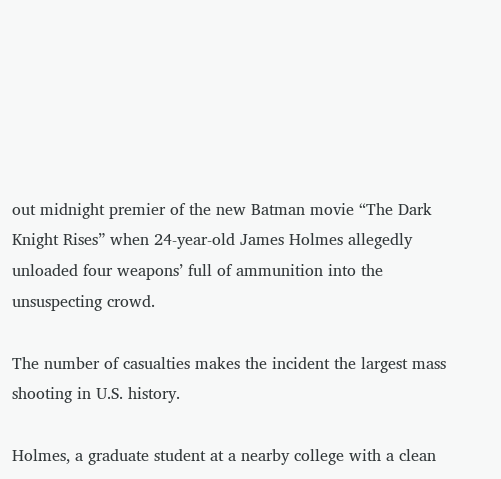out midnight premier of the new Batman movie “The Dark Knight Rises” when 24-year-old James Holmes allegedly unloaded four weapons’ full of ammunition into the unsuspecting crowd.

The number of casualties makes the incident the largest mass shooting in U.S. history.

Holmes, a graduate student at a nearby college with a clean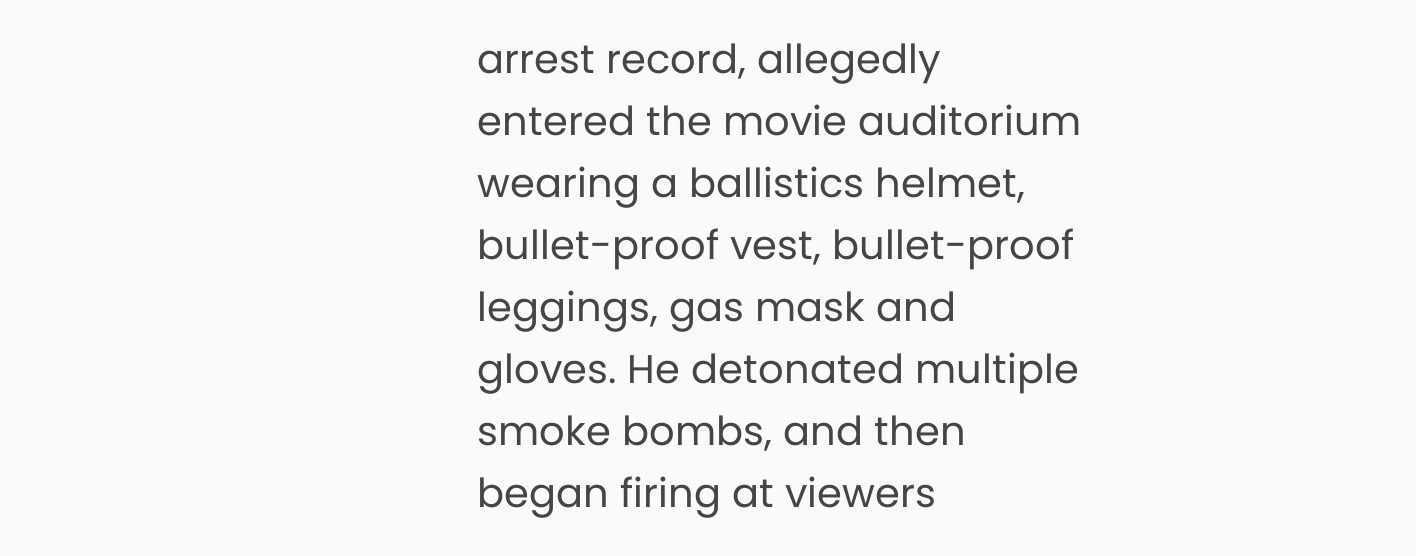arrest record, allegedly entered the movie auditorium wearing a ballistics helmet, bullet-proof vest, bullet-proof leggings, gas mask and gloves. He detonated multiple smoke bombs, and then began firing at viewers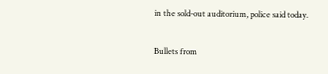in the sold-out auditorium, police said today.

Bullets from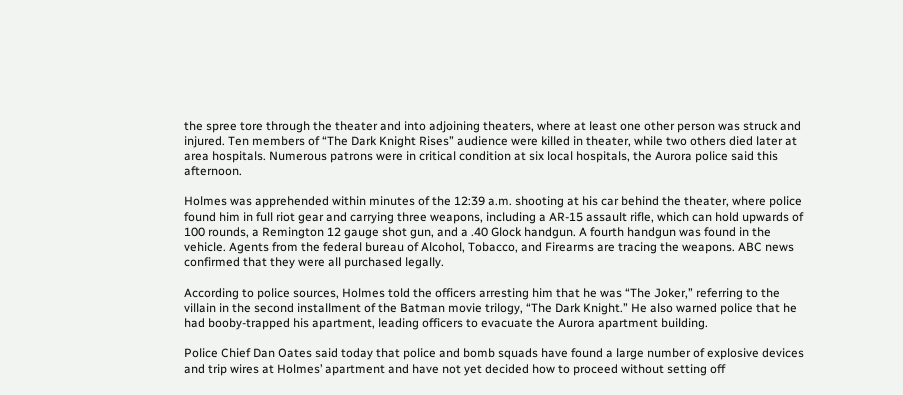the spree tore through the theater and into adjoining theaters, where at least one other person was struck and injured. Ten members of “The Dark Knight Rises” audience were killed in theater, while two others died later at area hospitals. Numerous patrons were in critical condition at six local hospitals, the Aurora police said this afternoon.

Holmes was apprehended within minutes of the 12:39 a.m. shooting at his car behind the theater, where police found him in full riot gear and carrying three weapons, including a AR-15 assault rifle, which can hold upwards of 100 rounds, a Remington 12 gauge shot gun, and a .40 Glock handgun. A fourth handgun was found in the vehicle. Agents from the federal bureau of Alcohol, Tobacco, and Firearms are tracing the weapons. ABC news confirmed that they were all purchased legally.

According to police sources, Holmes told the officers arresting him that he was “The Joker,” referring to the villain in the second installment of the Batman movie trilogy, “The Dark Knight.” He also warned police that he had booby-trapped his apartment, leading officers to evacuate the Aurora apartment building.

Police Chief Dan Oates said today that police and bomb squads have found a large number of explosive devices and trip wires at Holmes’ apartment and have not yet decided how to proceed without setting off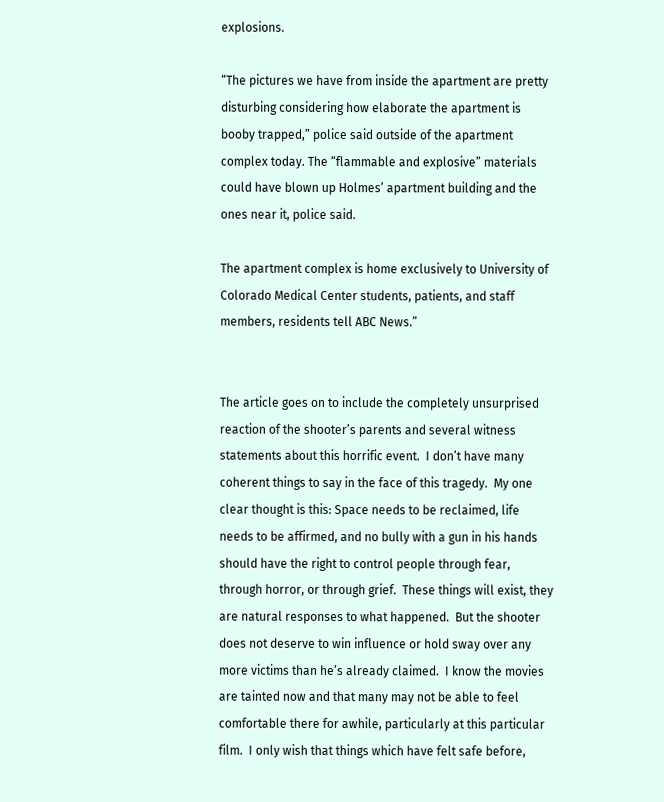explosions.

“The pictures we have from inside the apartment are pretty disturbing considering how elaborate the apartment is booby trapped,” police said outside of the apartment complex today. The “flammable and explosive” materials could have blown up Holmes’ apartment building and the ones near it, police said.

The apartment complex is home exclusively to University of Colorado Medical Center students, patients, and staff members, residents tell ABC News.”


The article goes on to include the completely unsurprised reaction of the shooter’s parents and several witness statements about this horrific event.  I don’t have many coherent things to say in the face of this tragedy.  My one clear thought is this: Space needs to be reclaimed, life needs to be affirmed, and no bully with a gun in his hands should have the right to control people through fear, through horror, or through grief.  These things will exist, they are natural responses to what happened.  But the shooter does not deserve to win influence or hold sway over any more victims than he’s already claimed.  I know the movies are tainted now and that many may not be able to feel comfortable there for awhile, particularly at this particular film.  I only wish that things which have felt safe before,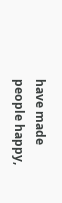have made people happy,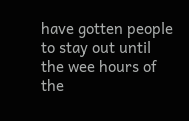have gotten people to stay out until the wee hours of the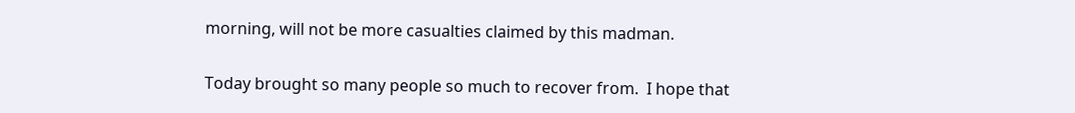morning, will not be more casualties claimed by this madman.

Today brought so many people so much to recover from.  I hope that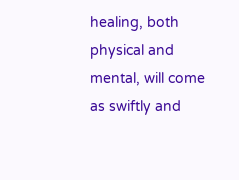healing, both physical and mental, will come as swiftly and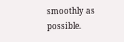smoothly as possible.